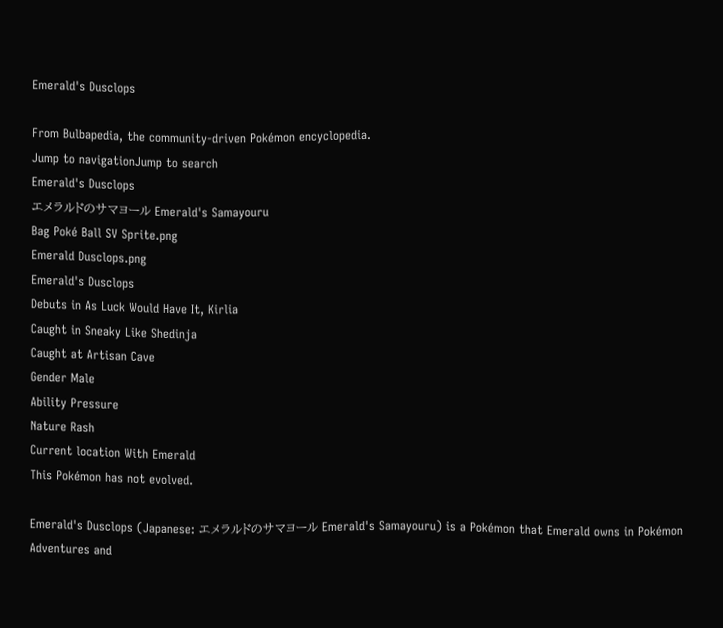Emerald's Dusclops

From Bulbapedia, the community-driven Pokémon encyclopedia.
Jump to navigationJump to search
Emerald's Dusclops
エメラルドのサマヨール Emerald's Samayouru
Bag Poké Ball SV Sprite.png
Emerald Dusclops.png
Emerald's Dusclops
Debuts in As Luck Would Have It, Kirlia
Caught in Sneaky Like Shedinja
Caught at Artisan Cave
Gender Male
Ability Pressure
Nature Rash
Current location With Emerald
This Pokémon has not evolved.

Emerald's Dusclops (Japanese: エメラルドのサマヨール Emerald's Samayouru) is a Pokémon that Emerald owns in Pokémon Adventures and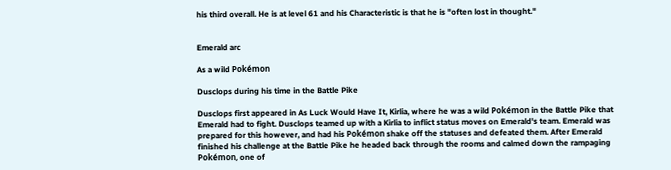his third overall. He is at level 61 and his Characteristic is that he is "often lost in thought."


Emerald arc

As a wild Pokémon

Dusclops during his time in the Battle Pike

Dusclops first appeared in As Luck Would Have It, Kirlia, where he was a wild Pokémon in the Battle Pike that Emerald had to fight. Dusclops teamed up with a Kirlia to inflict status moves on Emerald's team. Emerald was prepared for this however, and had his Pokémon shake off the statuses and defeated them. After Emerald finished his challenge at the Battle Pike he headed back through the rooms and calmed down the rampaging Pokémon, one of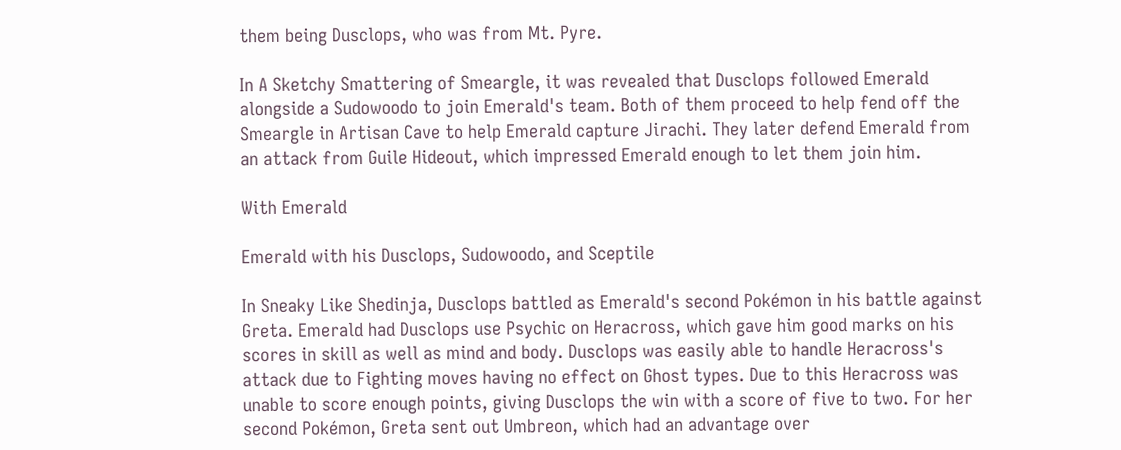them being Dusclops, who was from Mt. Pyre.

In A Sketchy Smattering of Smeargle, it was revealed that Dusclops followed Emerald alongside a Sudowoodo to join Emerald's team. Both of them proceed to help fend off the Smeargle in Artisan Cave to help Emerald capture Jirachi. They later defend Emerald from an attack from Guile Hideout, which impressed Emerald enough to let them join him.

With Emerald

Emerald with his Dusclops, Sudowoodo, and Sceptile

In Sneaky Like Shedinja, Dusclops battled as Emerald's second Pokémon in his battle against Greta. Emerald had Dusclops use Psychic on Heracross, which gave him good marks on his scores in skill as well as mind and body. Dusclops was easily able to handle Heracross's attack due to Fighting moves having no effect on Ghost types. Due to this Heracross was unable to score enough points, giving Dusclops the win with a score of five to two. For her second Pokémon, Greta sent out Umbreon, which had an advantage over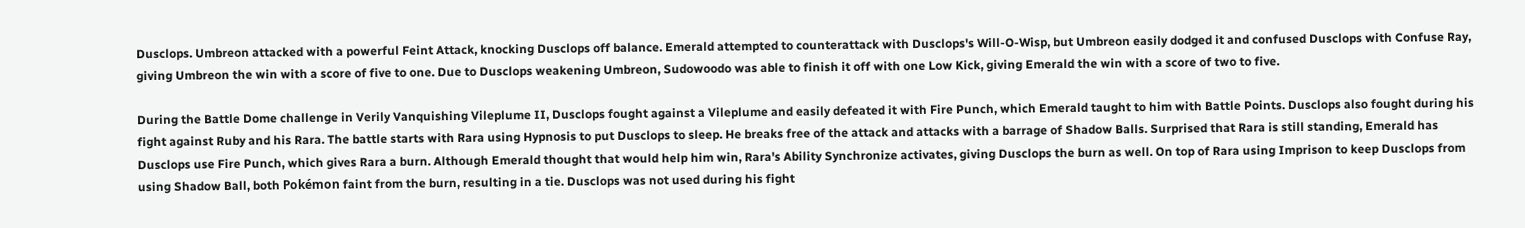Dusclops. Umbreon attacked with a powerful Feint Attack, knocking Dusclops off balance. Emerald attempted to counterattack with Dusclops's Will-O-Wisp, but Umbreon easily dodged it and confused Dusclops with Confuse Ray, giving Umbreon the win with a score of five to one. Due to Dusclops weakening Umbreon, Sudowoodo was able to finish it off with one Low Kick, giving Emerald the win with a score of two to five.

During the Battle Dome challenge in Verily Vanquishing Vileplume II, Dusclops fought against a Vileplume and easily defeated it with Fire Punch, which Emerald taught to him with Battle Points. Dusclops also fought during his fight against Ruby and his Rara. The battle starts with Rara using Hypnosis to put Dusclops to sleep. He breaks free of the attack and attacks with a barrage of Shadow Balls. Surprised that Rara is still standing, Emerald has Dusclops use Fire Punch, which gives Rara a burn. Although Emerald thought that would help him win, Rara's Ability Synchronize activates, giving Dusclops the burn as well. On top of Rara using Imprison to keep Dusclops from using Shadow Ball, both Pokémon faint from the burn, resulting in a tie. Dusclops was not used during his fight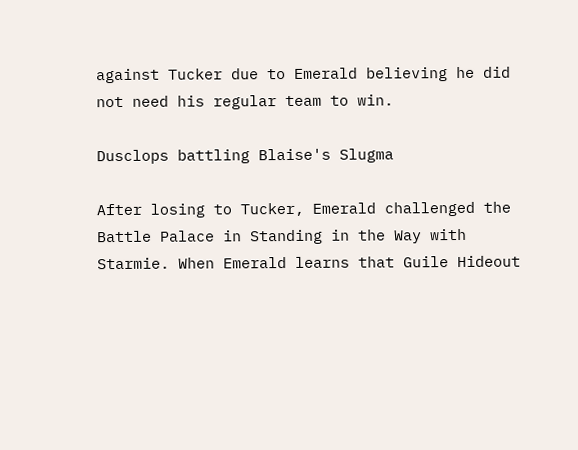against Tucker due to Emerald believing he did not need his regular team to win.

Dusclops battling Blaise's Slugma

After losing to Tucker, Emerald challenged the Battle Palace in Standing in the Way with Starmie. When Emerald learns that Guile Hideout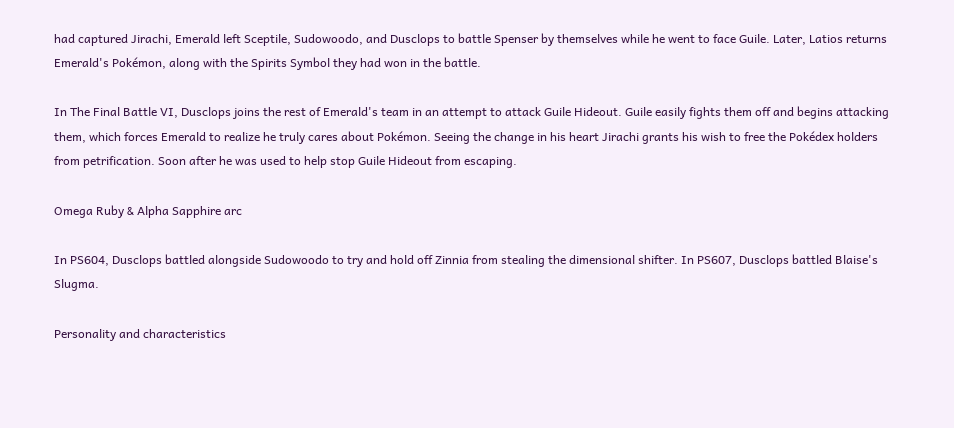had captured Jirachi, Emerald left Sceptile, Sudowoodo, and Dusclops to battle Spenser by themselves while he went to face Guile. Later, Latios returns Emerald's Pokémon, along with the Spirits Symbol they had won in the battle.

In The Final Battle VI, Dusclops joins the rest of Emerald's team in an attempt to attack Guile Hideout. Guile easily fights them off and begins attacking them, which forces Emerald to realize he truly cares about Pokémon. Seeing the change in his heart Jirachi grants his wish to free the Pokédex holders from petrification. Soon after he was used to help stop Guile Hideout from escaping.

Omega Ruby & Alpha Sapphire arc

In PS604, Dusclops battled alongside Sudowoodo to try and hold off Zinnia from stealing the dimensional shifter. In PS607, Dusclops battled Blaise's Slugma.

Personality and characteristics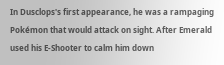In Dusclops's first appearance, he was a rampaging Pokémon that would attack on sight. After Emerald used his E-Shooter to calm him down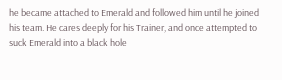he became attached to Emerald and followed him until he joined his team. He cares deeply for his Trainer, and once attempted to suck Emerald into a black hole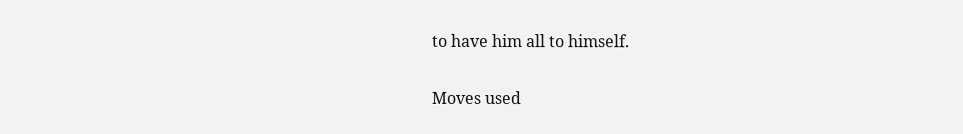to have him all to himself.

Moves used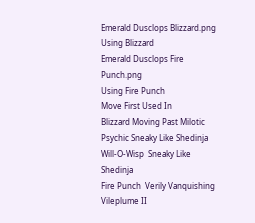Emerald Dusclops Blizzard.png
Using Blizzard
Emerald Dusclops Fire Punch.png
Using Fire Punch
Move First Used In
Blizzard Moving Past Milotic
Psychic Sneaky Like Shedinja
Will-O-Wisp  Sneaky Like Shedinja
Fire Punch  Verily Vanquishing Vileplume II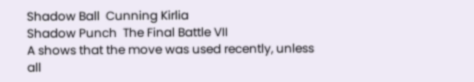Shadow Ball  Cunning Kirlia
Shadow Punch  The Final Battle VII
A shows that the move was used recently, unless all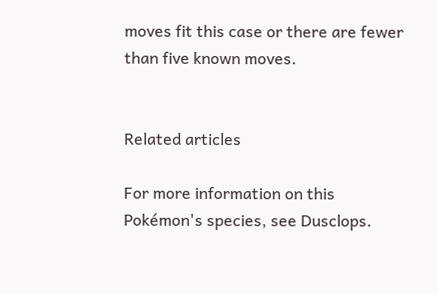moves fit this case or there are fewer than five known moves.


Related articles

For more information on this Pokémon's species, see Dusclops.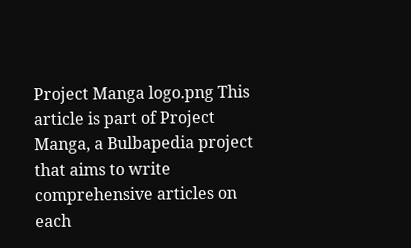Project Manga logo.png This article is part of Project Manga, a Bulbapedia project that aims to write comprehensive articles on each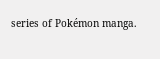series of Pokémon manga.